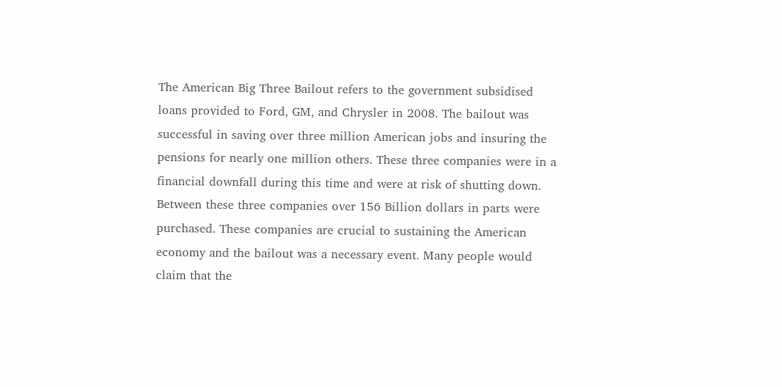The American Big Three Bailout refers to the government subsidised loans provided to Ford, GM, and Chrysler in 2008. The bailout was successful in saving over three million American jobs and insuring the pensions for nearly one million others. These three companies were in a financial downfall during this time and were at risk of shutting down. Between these three companies over 156 Billion dollars in parts were purchased. These companies are crucial to sustaining the American economy and the bailout was a necessary event. Many people would claim that the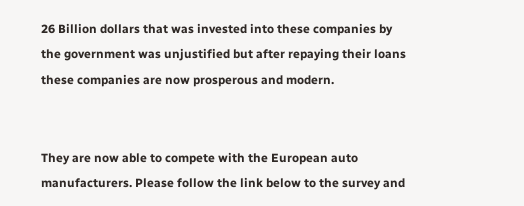26 Billion dollars that was invested into these companies by the government was unjustified but after repaying their loans these companies are now prosperous and modern.


They are now able to compete with the European auto manufacturers. Please follow the link below to the survey and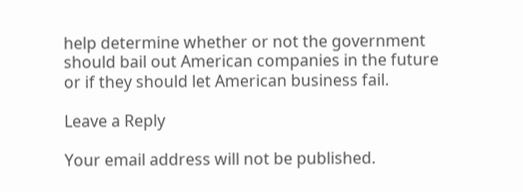help determine whether or not the government should bail out American companies in the future or if they should let American business fail.

Leave a Reply

Your email address will not be published.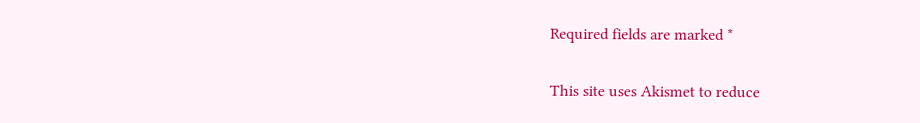Required fields are marked *

This site uses Akismet to reduce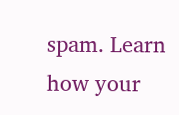spam. Learn how your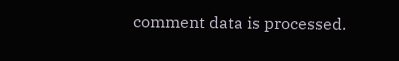comment data is processed.